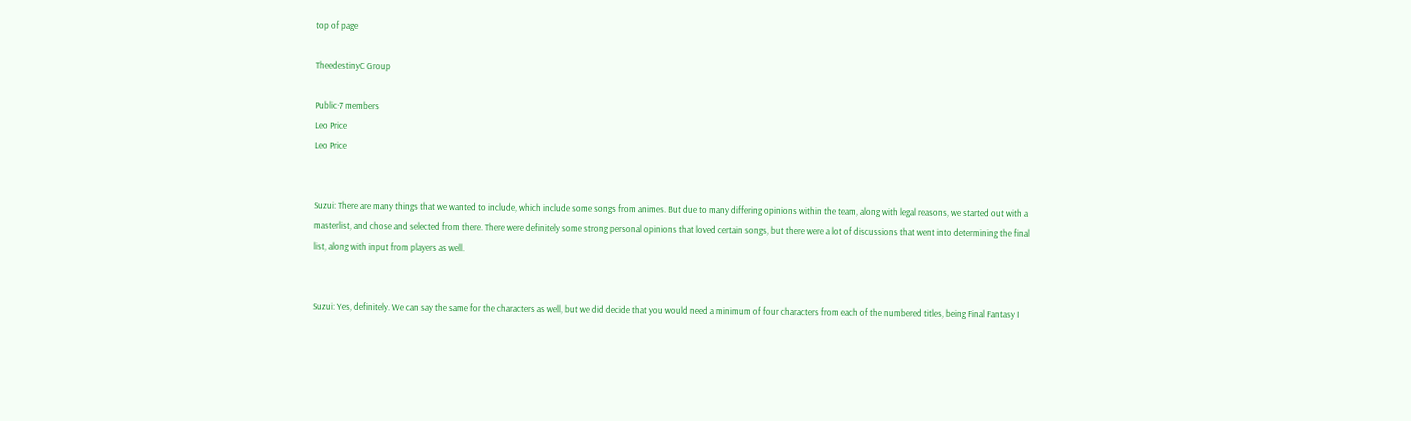top of page

TheedestinyC Group

Public·7 members
Leo Price
Leo Price


Suzui: There are many things that we wanted to include, which include some songs from animes. But due to many differing opinions within the team, along with legal reasons, we started out with a masterlist, and chose and selected from there. There were definitely some strong personal opinions that loved certain songs, but there were a lot of discussions that went into determining the final list, along with input from players as well.


Suzui: Yes, definitely. We can say the same for the characters as well, but we did decide that you would need a minimum of four characters from each of the numbered titles, being Final Fantasy I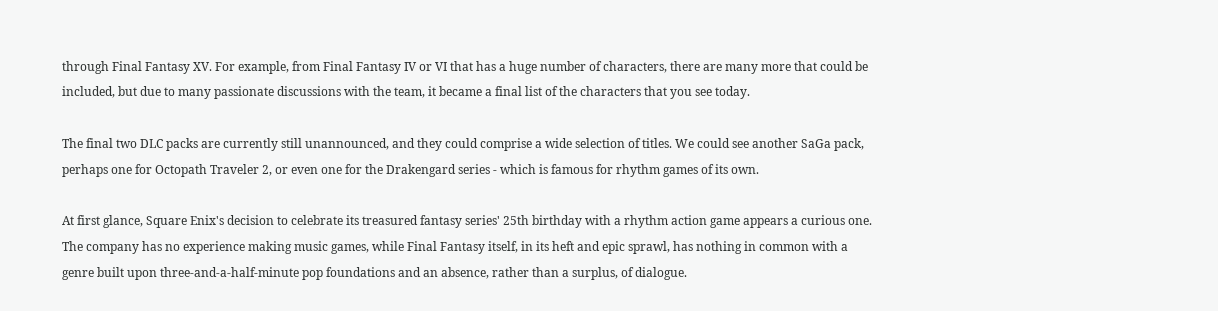through Final Fantasy XV. For example, from Final Fantasy IV or VI that has a huge number of characters, there are many more that could be included, but due to many passionate discussions with the team, it became a final list of the characters that you see today.

The final two DLC packs are currently still unannounced, and they could comprise a wide selection of titles. We could see another SaGa pack, perhaps one for Octopath Traveler 2, or even one for the Drakengard series - which is famous for rhythm games of its own.

At first glance, Square Enix's decision to celebrate its treasured fantasy series' 25th birthday with a rhythm action game appears a curious one. The company has no experience making music games, while Final Fantasy itself, in its heft and epic sprawl, has nothing in common with a genre built upon three-and-a-half-minute pop foundations and an absence, rather than a surplus, of dialogue.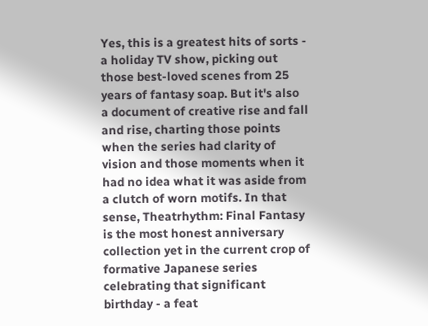Yes, this is a greatest hits of sorts - a holiday TV show, picking out those best-loved scenes from 25 years of fantasy soap. But it's also a document of creative rise and fall and rise, charting those points when the series had clarity of vision and those moments when it had no idea what it was aside from a clutch of worn motifs. In that sense, Theatrhythm: Final Fantasy is the most honest anniversary collection yet in the current crop of formative Japanese series celebrating that significant birthday - a feat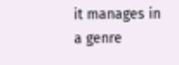it manages in a genre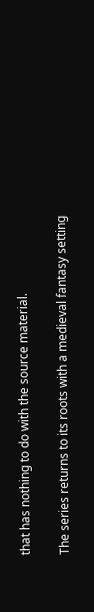that has nothing to do with the source material.

The series returns to its roots with a medieval fantasy setting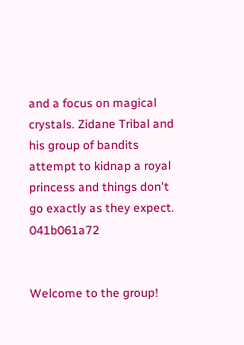and a focus on magical crystals. Zidane Tribal and his group of bandits attempt to kidnap a royal princess and things don't go exactly as they expect. 041b061a72


Welcome to the group!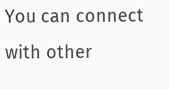You can connect with other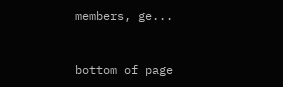members, ge...


bottom of page